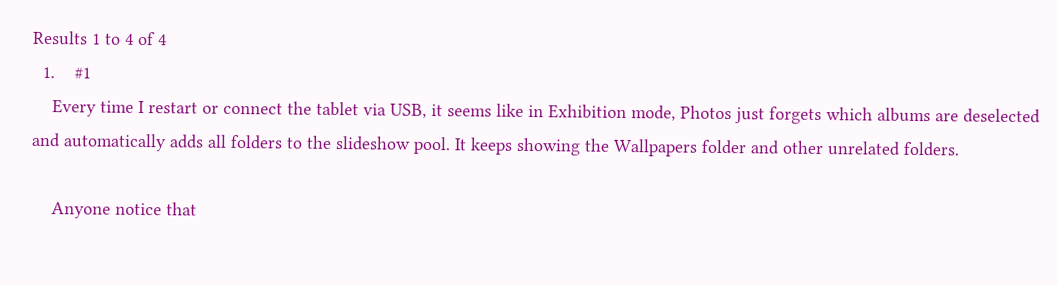Results 1 to 4 of 4
  1.    #1
    Every time I restart or connect the tablet via USB, it seems like in Exhibition mode, Photos just forgets which albums are deselected and automatically adds all folders to the slideshow pool. It keeps showing the Wallpapers folder and other unrelated folders.

    Anyone notice that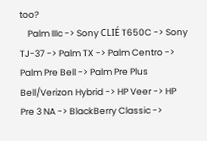too?
    Palm IIIc -> Sony CLIÉ T650C -> Sony TJ-37 -> Palm TX -> Palm Centro -> Palm Pre Bell -> Palm Pre Plus Bell/Verizon Hybrid -> HP Veer -> HP Pre 3 NA -> BlackBerry Classic ->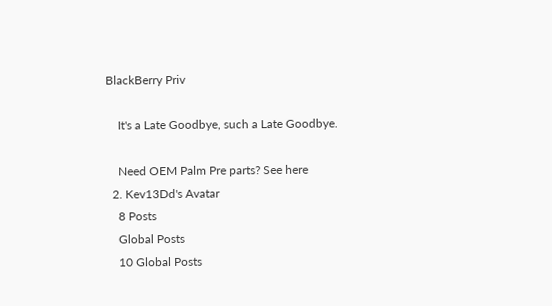BlackBerry Priv

    It's a Late Goodbye, such a Late Goodbye.

    Need OEM Palm Pre parts? See here
  2. Kev13Dd's Avatar
    8 Posts
    Global Posts
    10 Global Posts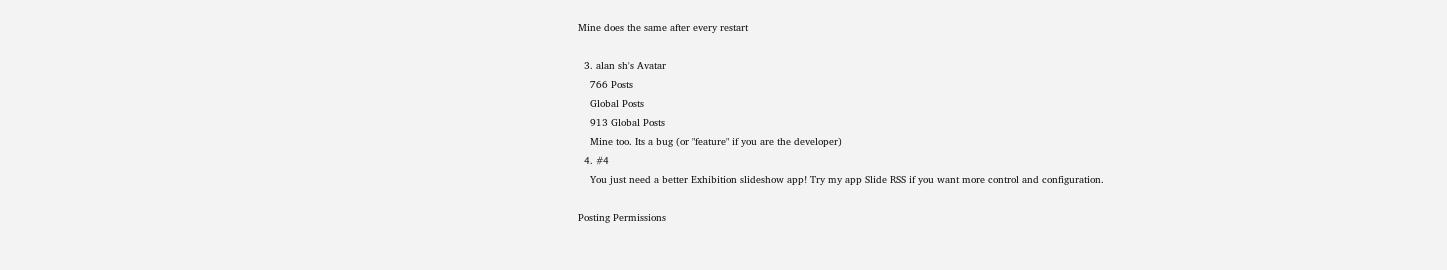Mine does the same after every restart

  3. alan sh's Avatar
    766 Posts
    Global Posts
    913 Global Posts
    Mine too. Its a bug (or "feature" if you are the developer)
  4. #4
    You just need a better Exhibition slideshow app! Try my app Slide RSS if you want more control and configuration.

Posting Permissions